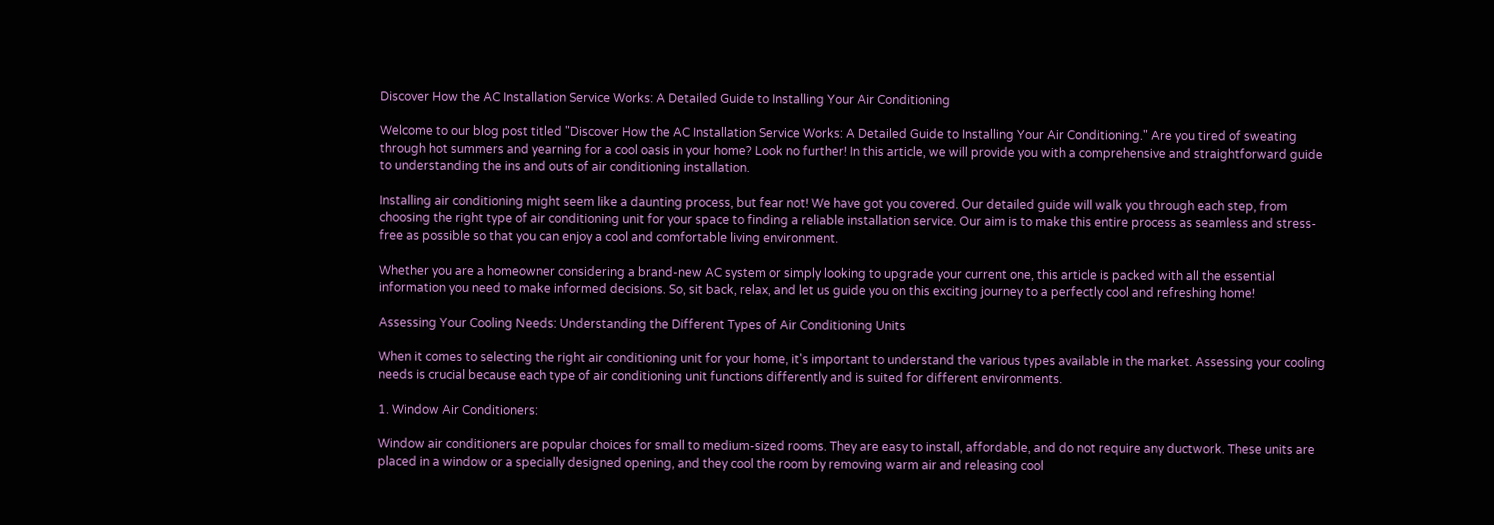Discover How the AC Installation Service Works: A Detailed Guide to Installing Your Air Conditioning

Welcome to our blog post titled "Discover How the AC Installation Service Works: A Detailed Guide to Installing Your Air Conditioning." Are you tired of sweating through hot summers and yearning for a cool oasis in your home? Look no further! In this article, we will provide you with a comprehensive and straightforward guide to understanding the ins and outs of air conditioning installation.

Installing air conditioning might seem like a daunting process, but fear not! We have got you covered. Our detailed guide will walk you through each step, from choosing the right type of air conditioning unit for your space to finding a reliable installation service. Our aim is to make this entire process as seamless and stress-free as possible so that you can enjoy a cool and comfortable living environment.

Whether you are a homeowner considering a brand-new AC system or simply looking to upgrade your current one, this article is packed with all the essential information you need to make informed decisions. So, sit back, relax, and let us guide you on this exciting journey to a perfectly cool and refreshing home!

Assessing Your Cooling Needs: Understanding the Different Types of Air Conditioning Units

When it comes to selecting the right air conditioning unit for your home, it's important to understand the various types available in the market. Assessing your cooling needs is crucial because each type of air conditioning unit functions differently and is suited for different environments.

1. Window Air Conditioners:

Window air conditioners are popular choices for small to medium-sized rooms. They are easy to install, affordable, and do not require any ductwork. These units are placed in a window or a specially designed opening, and they cool the room by removing warm air and releasing cool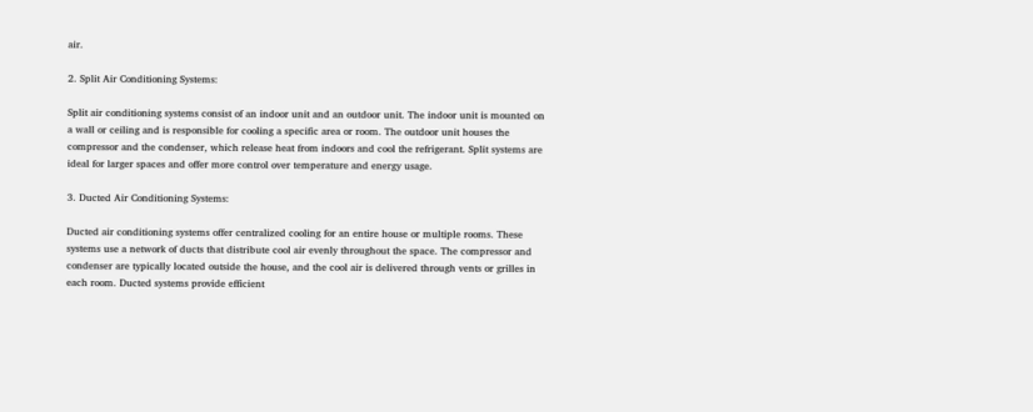air.

2. Split Air Conditioning Systems:

Split air conditioning systems consist of an indoor unit and an outdoor unit. The indoor unit is mounted on a wall or ceiling and is responsible for cooling a specific area or room. The outdoor unit houses the compressor and the condenser, which release heat from indoors and cool the refrigerant. Split systems are ideal for larger spaces and offer more control over temperature and energy usage.

3. Ducted Air Conditioning Systems:

Ducted air conditioning systems offer centralized cooling for an entire house or multiple rooms. These systems use a network of ducts that distribute cool air evenly throughout the space. The compressor and condenser are typically located outside the house, and the cool air is delivered through vents or grilles in each room. Ducted systems provide efficient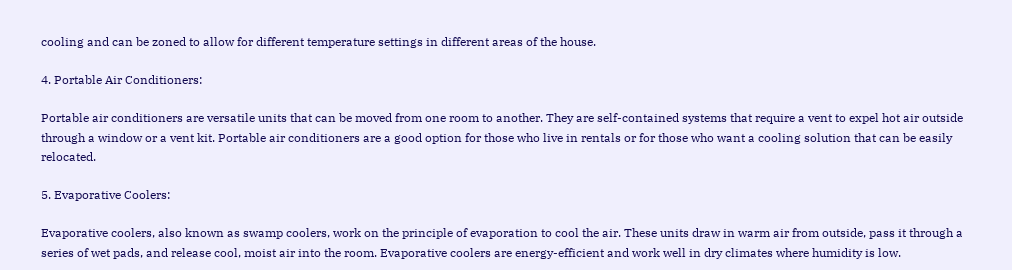cooling and can be zoned to allow for different temperature settings in different areas of the house.

4. Portable Air Conditioners:

Portable air conditioners are versatile units that can be moved from one room to another. They are self-contained systems that require a vent to expel hot air outside through a window or a vent kit. Portable air conditioners are a good option for those who live in rentals or for those who want a cooling solution that can be easily relocated.

5. Evaporative Coolers:

Evaporative coolers, also known as swamp coolers, work on the principle of evaporation to cool the air. These units draw in warm air from outside, pass it through a series of wet pads, and release cool, moist air into the room. Evaporative coolers are energy-efficient and work well in dry climates where humidity is low.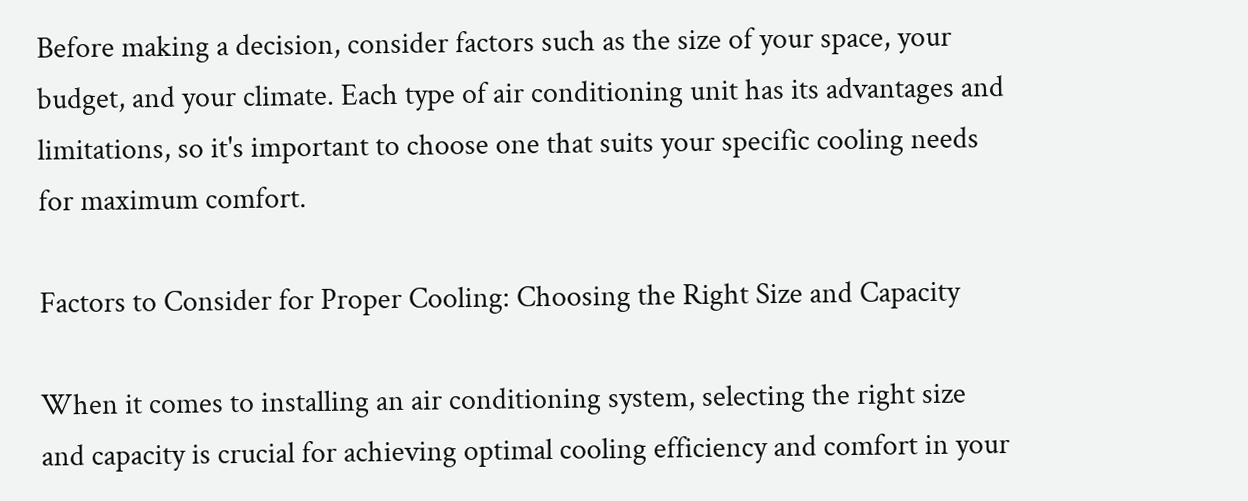Before making a decision, consider factors such as the size of your space, your budget, and your climate. Each type of air conditioning unit has its advantages and limitations, so it's important to choose one that suits your specific cooling needs for maximum comfort.

Factors to Consider for Proper Cooling: Choosing the Right Size and Capacity

When it comes to installing an air conditioning system, selecting the right size and capacity is crucial for achieving optimal cooling efficiency and comfort in your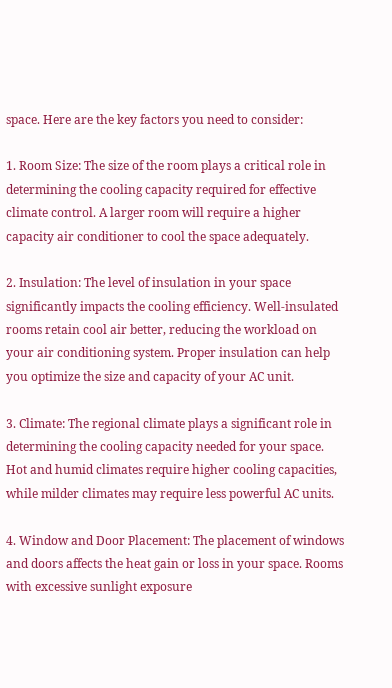space. Here are the key factors you need to consider:

1. Room Size: The size of the room plays a critical role in determining the cooling capacity required for effective climate control. A larger room will require a higher capacity air conditioner to cool the space adequately.

2. Insulation: The level of insulation in your space significantly impacts the cooling efficiency. Well-insulated rooms retain cool air better, reducing the workload on your air conditioning system. Proper insulation can help you optimize the size and capacity of your AC unit.

3. Climate: The regional climate plays a significant role in determining the cooling capacity needed for your space. Hot and humid climates require higher cooling capacities, while milder climates may require less powerful AC units.

4. Window and Door Placement: The placement of windows and doors affects the heat gain or loss in your space. Rooms with excessive sunlight exposure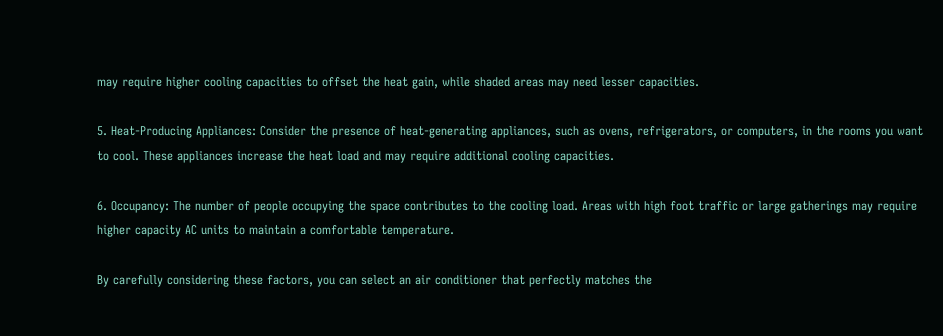may require higher cooling capacities to offset the heat gain, while shaded areas may need lesser capacities.

5. Heat-Producing Appliances: Consider the presence of heat-generating appliances, such as ovens, refrigerators, or computers, in the rooms you want to cool. These appliances increase the heat load and may require additional cooling capacities.

6. Occupancy: The number of people occupying the space contributes to the cooling load. Areas with high foot traffic or large gatherings may require higher capacity AC units to maintain a comfortable temperature.

By carefully considering these factors, you can select an air conditioner that perfectly matches the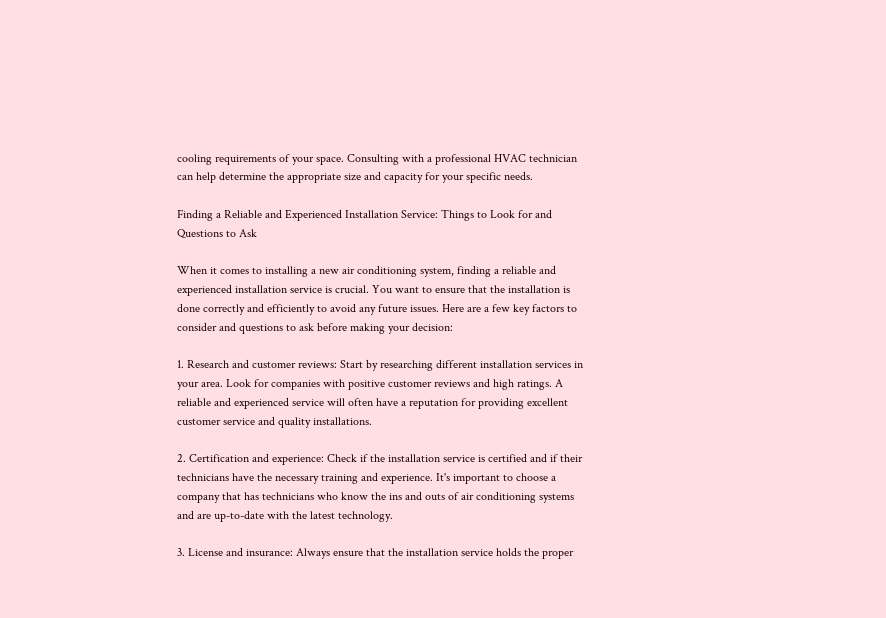cooling requirements of your space. Consulting with a professional HVAC technician can help determine the appropriate size and capacity for your specific needs.

Finding a Reliable and Experienced Installation Service: Things to Look for and Questions to Ask

When it comes to installing a new air conditioning system, finding a reliable and experienced installation service is crucial. You want to ensure that the installation is done correctly and efficiently to avoid any future issues. Here are a few key factors to consider and questions to ask before making your decision:

1. Research and customer reviews: Start by researching different installation services in your area. Look for companies with positive customer reviews and high ratings. A reliable and experienced service will often have a reputation for providing excellent customer service and quality installations.

2. Certification and experience: Check if the installation service is certified and if their technicians have the necessary training and experience. It's important to choose a company that has technicians who know the ins and outs of air conditioning systems and are up-to-date with the latest technology.

3. License and insurance: Always ensure that the installation service holds the proper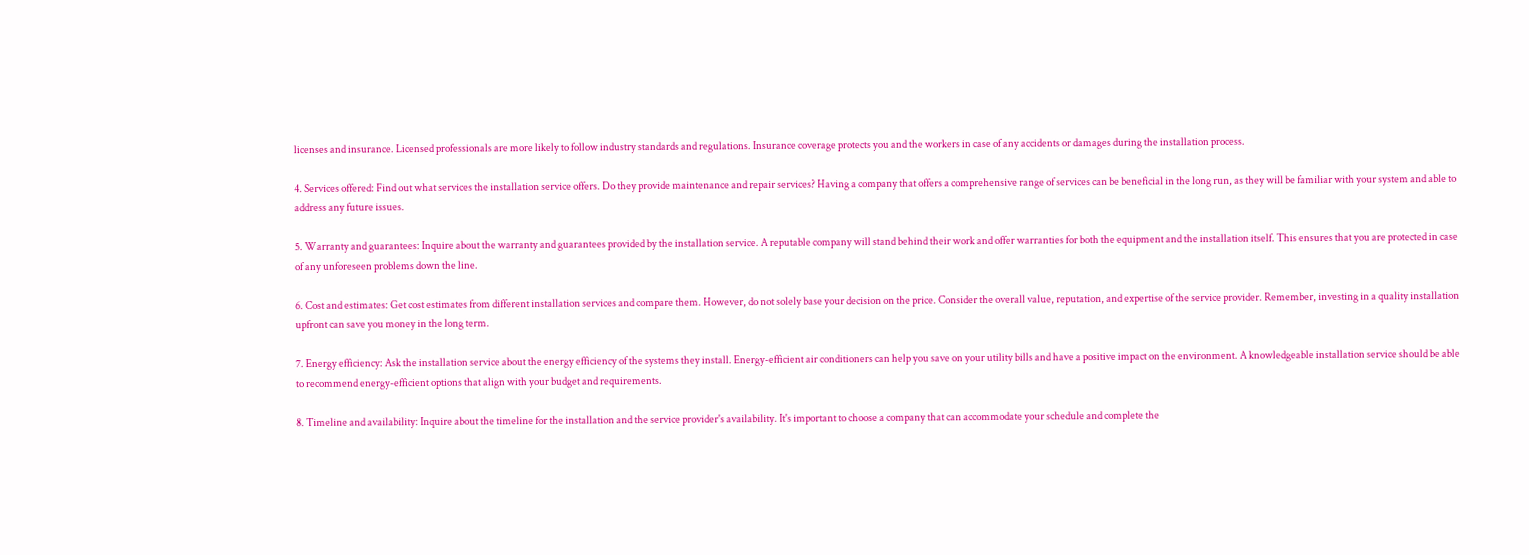licenses and insurance. Licensed professionals are more likely to follow industry standards and regulations. Insurance coverage protects you and the workers in case of any accidents or damages during the installation process.

4. Services offered: Find out what services the installation service offers. Do they provide maintenance and repair services? Having a company that offers a comprehensive range of services can be beneficial in the long run, as they will be familiar with your system and able to address any future issues.

5. Warranty and guarantees: Inquire about the warranty and guarantees provided by the installation service. A reputable company will stand behind their work and offer warranties for both the equipment and the installation itself. This ensures that you are protected in case of any unforeseen problems down the line.

6. Cost and estimates: Get cost estimates from different installation services and compare them. However, do not solely base your decision on the price. Consider the overall value, reputation, and expertise of the service provider. Remember, investing in a quality installation upfront can save you money in the long term.

7. Energy efficiency: Ask the installation service about the energy efficiency of the systems they install. Energy-efficient air conditioners can help you save on your utility bills and have a positive impact on the environment. A knowledgeable installation service should be able to recommend energy-efficient options that align with your budget and requirements.

8. Timeline and availability: Inquire about the timeline for the installation and the service provider's availability. It's important to choose a company that can accommodate your schedule and complete the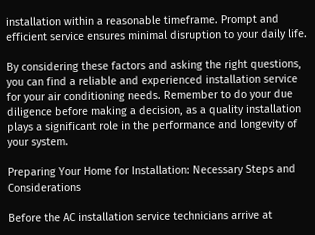installation within a reasonable timeframe. Prompt and efficient service ensures minimal disruption to your daily life.

By considering these factors and asking the right questions, you can find a reliable and experienced installation service for your air conditioning needs. Remember to do your due diligence before making a decision, as a quality installation plays a significant role in the performance and longevity of your system.

Preparing Your Home for Installation: Necessary Steps and Considerations

Before the AC installation service technicians arrive at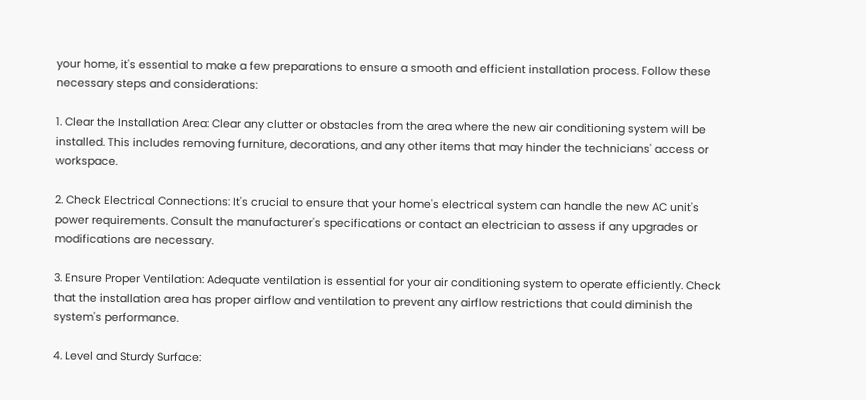your home, it's essential to make a few preparations to ensure a smooth and efficient installation process. Follow these necessary steps and considerations:

1. Clear the Installation Area: Clear any clutter or obstacles from the area where the new air conditioning system will be installed. This includes removing furniture, decorations, and any other items that may hinder the technicians' access or workspace.

2. Check Electrical Connections: It's crucial to ensure that your home's electrical system can handle the new AC unit's power requirements. Consult the manufacturer's specifications or contact an electrician to assess if any upgrades or modifications are necessary.

3. Ensure Proper Ventilation: Adequate ventilation is essential for your air conditioning system to operate efficiently. Check that the installation area has proper airflow and ventilation to prevent any airflow restrictions that could diminish the system's performance.

4. Level and Sturdy Surface: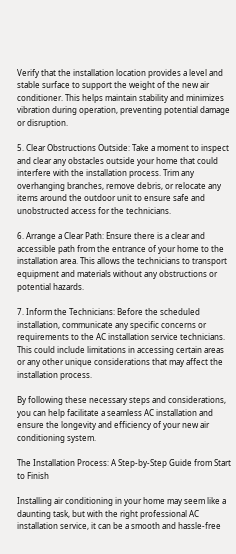Verify that the installation location provides a level and stable surface to support the weight of the new air conditioner. This helps maintain stability and minimizes vibration during operation, preventing potential damage or disruption.

5. Clear Obstructions Outside: Take a moment to inspect and clear any obstacles outside your home that could interfere with the installation process. Trim any overhanging branches, remove debris, or relocate any items around the outdoor unit to ensure safe and unobstructed access for the technicians.

6. Arrange a Clear Path: Ensure there is a clear and accessible path from the entrance of your home to the installation area. This allows the technicians to transport equipment and materials without any obstructions or potential hazards.

7. Inform the Technicians: Before the scheduled installation, communicate any specific concerns or requirements to the AC installation service technicians. This could include limitations in accessing certain areas or any other unique considerations that may affect the installation process.

By following these necessary steps and considerations, you can help facilitate a seamless AC installation and ensure the longevity and efficiency of your new air conditioning system.

The Installation Process: A Step-by-Step Guide from Start to Finish

Installing air conditioning in your home may seem like a daunting task, but with the right professional AC installation service, it can be a smooth and hassle-free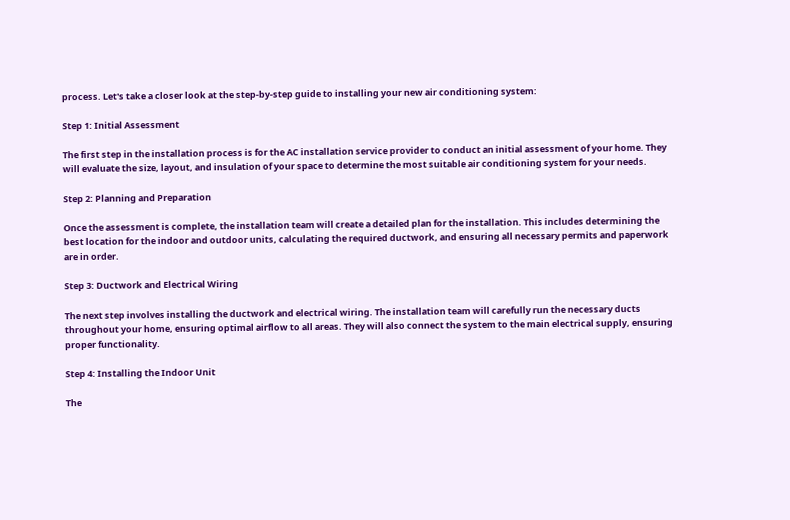process. Let's take a closer look at the step-by-step guide to installing your new air conditioning system:

Step 1: Initial Assessment

The first step in the installation process is for the AC installation service provider to conduct an initial assessment of your home. They will evaluate the size, layout, and insulation of your space to determine the most suitable air conditioning system for your needs.

Step 2: Planning and Preparation

Once the assessment is complete, the installation team will create a detailed plan for the installation. This includes determining the best location for the indoor and outdoor units, calculating the required ductwork, and ensuring all necessary permits and paperwork are in order.

Step 3: Ductwork and Electrical Wiring

The next step involves installing the ductwork and electrical wiring. The installation team will carefully run the necessary ducts throughout your home, ensuring optimal airflow to all areas. They will also connect the system to the main electrical supply, ensuring proper functionality.

Step 4: Installing the Indoor Unit

The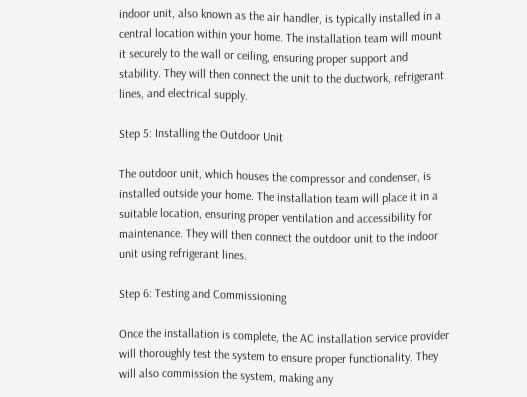indoor unit, also known as the air handler, is typically installed in a central location within your home. The installation team will mount it securely to the wall or ceiling, ensuring proper support and stability. They will then connect the unit to the ductwork, refrigerant lines, and electrical supply.

Step 5: Installing the Outdoor Unit

The outdoor unit, which houses the compressor and condenser, is installed outside your home. The installation team will place it in a suitable location, ensuring proper ventilation and accessibility for maintenance. They will then connect the outdoor unit to the indoor unit using refrigerant lines.

Step 6: Testing and Commissioning

Once the installation is complete, the AC installation service provider will thoroughly test the system to ensure proper functionality. They will also commission the system, making any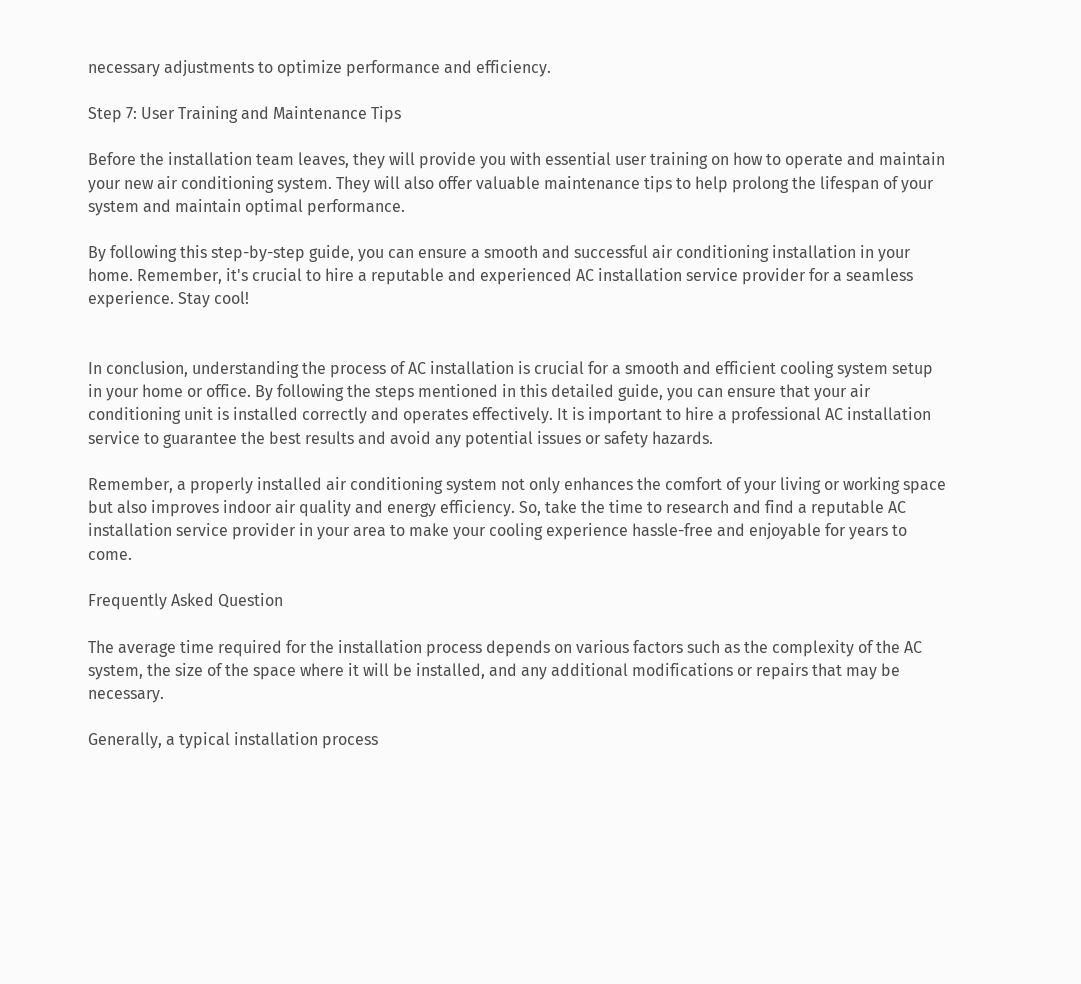necessary adjustments to optimize performance and efficiency.

Step 7: User Training and Maintenance Tips

Before the installation team leaves, they will provide you with essential user training on how to operate and maintain your new air conditioning system. They will also offer valuable maintenance tips to help prolong the lifespan of your system and maintain optimal performance.

By following this step-by-step guide, you can ensure a smooth and successful air conditioning installation in your home. Remember, it's crucial to hire a reputable and experienced AC installation service provider for a seamless experience. Stay cool!


In conclusion, understanding the process of AC installation is crucial for a smooth and efficient cooling system setup in your home or office. By following the steps mentioned in this detailed guide, you can ensure that your air conditioning unit is installed correctly and operates effectively. It is important to hire a professional AC installation service to guarantee the best results and avoid any potential issues or safety hazards.

Remember, a properly installed air conditioning system not only enhances the comfort of your living or working space but also improves indoor air quality and energy efficiency. So, take the time to research and find a reputable AC installation service provider in your area to make your cooling experience hassle-free and enjoyable for years to come.

Frequently Asked Question

The average time required for the installation process depends on various factors such as the complexity of the AC system, the size of the space where it will be installed, and any additional modifications or repairs that may be necessary.

Generally, a typical installation process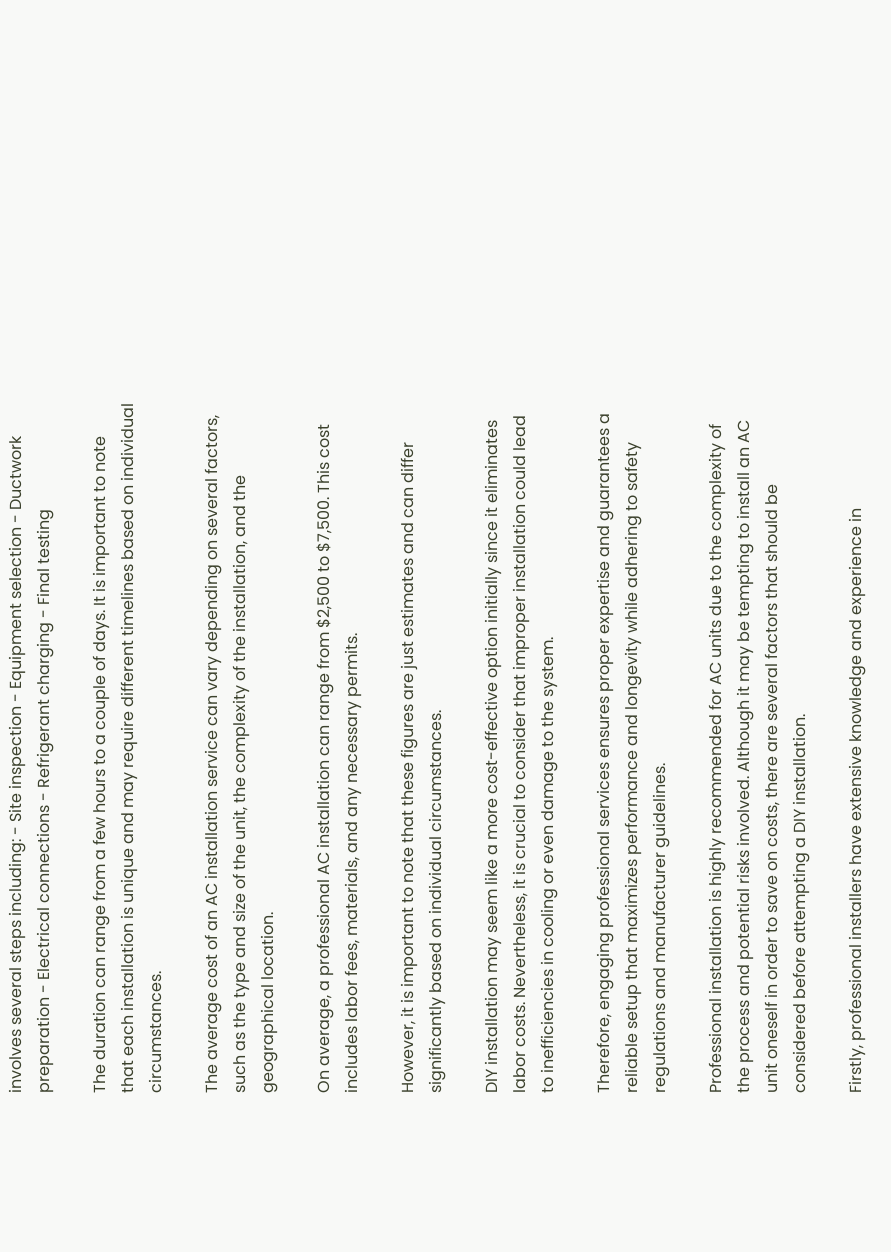involves several steps including: - Site inspection - Equipment selection - Ductwork preparation - Electrical connections - Refrigerant charging - Final testing

The duration can range from a few hours to a couple of days. It is important to note that each installation is unique and may require different timelines based on individual circumstances.

The average cost of an AC installation service can vary depending on several factors, such as the type and size of the unit, the complexity of the installation, and the geographical location.

On average, a professional AC installation can range from $2,500 to $7,500. This cost includes labor fees, materials, and any necessary permits.

However, it is important to note that these figures are just estimates and can differ significantly based on individual circumstances.

DIY installation may seem like a more cost-effective option initially since it eliminates labor costs. Nevertheless, it is crucial to consider that improper installation could lead to inefficiencies in cooling or even damage to the system.

Therefore, engaging professional services ensures proper expertise and guarantees a reliable setup that maximizes performance and longevity while adhering to safety regulations and manufacturer guidelines.

Professional installation is highly recommended for AC units due to the complexity of the process and potential risks involved. Although it may be tempting to install an AC unit oneself in order to save on costs, there are several factors that should be considered before attempting a DIY installation.

Firstly, professional installers have extensive knowledge and experience in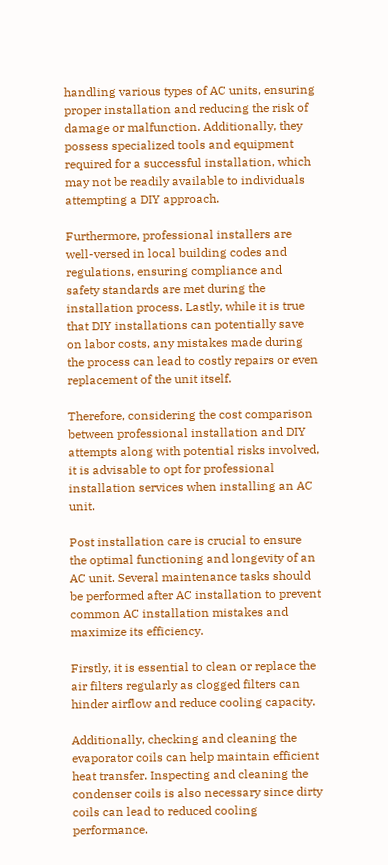handling various types of AC units, ensuring proper installation and reducing the risk of damage or malfunction. Additionally, they possess specialized tools and equipment required for a successful installation, which may not be readily available to individuals attempting a DIY approach.

Furthermore, professional installers are well-versed in local building codes and regulations, ensuring compliance and safety standards are met during the installation process. Lastly, while it is true that DIY installations can potentially save on labor costs, any mistakes made during the process can lead to costly repairs or even replacement of the unit itself.

Therefore, considering the cost comparison between professional installation and DIY attempts along with potential risks involved, it is advisable to opt for professional installation services when installing an AC unit.

Post installation care is crucial to ensure the optimal functioning and longevity of an AC unit. Several maintenance tasks should be performed after AC installation to prevent common AC installation mistakes and maximize its efficiency.

Firstly, it is essential to clean or replace the air filters regularly as clogged filters can hinder airflow and reduce cooling capacity.

Additionally, checking and cleaning the evaporator coils can help maintain efficient heat transfer. Inspecting and cleaning the condenser coils is also necessary since dirty coils can lead to reduced cooling performance.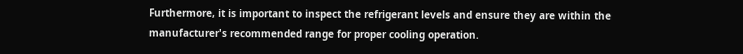Furthermore, it is important to inspect the refrigerant levels and ensure they are within the manufacturer's recommended range for proper cooling operation.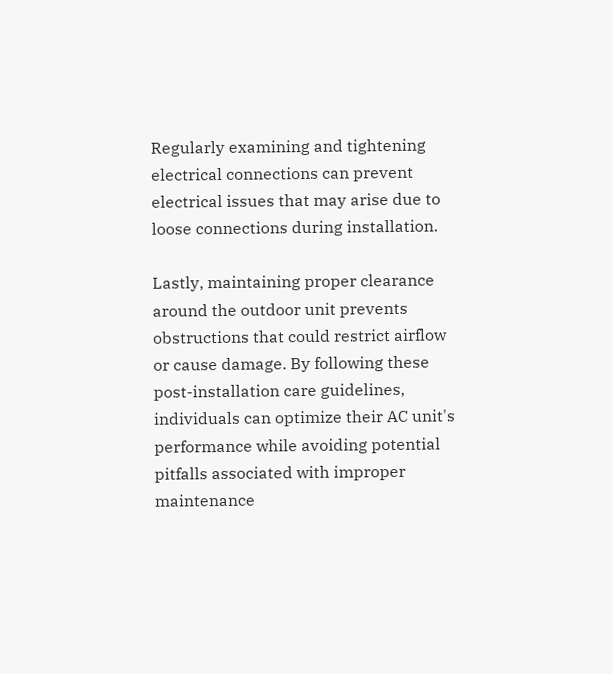Regularly examining and tightening electrical connections can prevent electrical issues that may arise due to loose connections during installation.

Lastly, maintaining proper clearance around the outdoor unit prevents obstructions that could restrict airflow or cause damage. By following these post-installation care guidelines, individuals can optimize their AC unit's performance while avoiding potential pitfalls associated with improper maintenance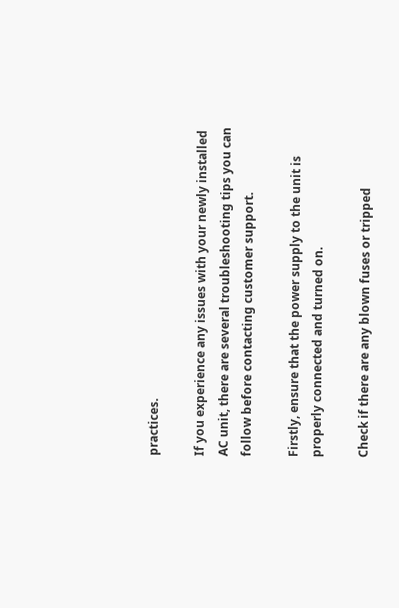practices.

If you experience any issues with your newly installed AC unit, there are several troubleshooting tips you can follow before contacting customer support.

Firstly, ensure that the power supply to the unit is properly connected and turned on.

Check if there are any blown fuses or tripped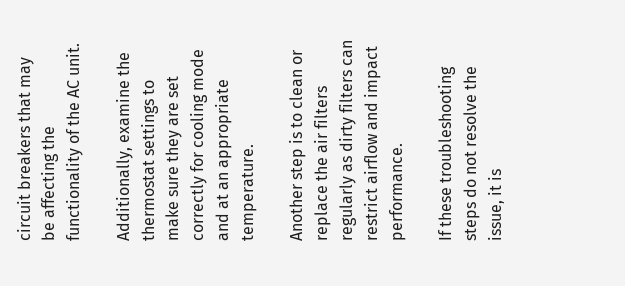circuit breakers that may be affecting the functionality of the AC unit.

Additionally, examine the thermostat settings to make sure they are set correctly for cooling mode and at an appropriate temperature.

Another step is to clean or replace the air filters regularly as dirty filters can restrict airflow and impact performance.

If these troubleshooting steps do not resolve the issue, it is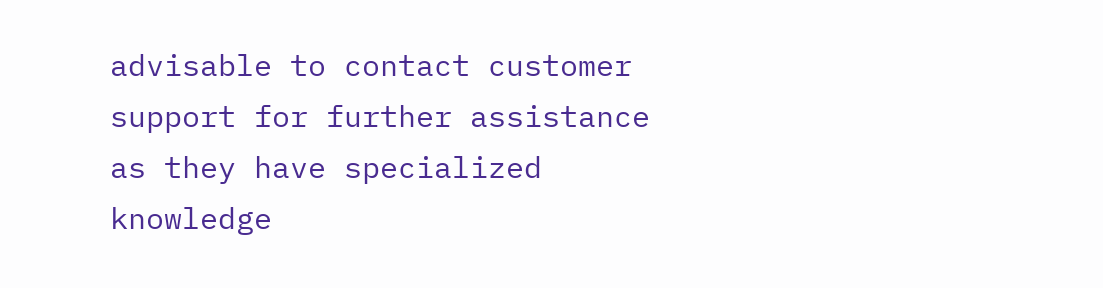advisable to contact customer support for further assistance as they have specialized knowledge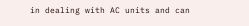in dealing with AC units and can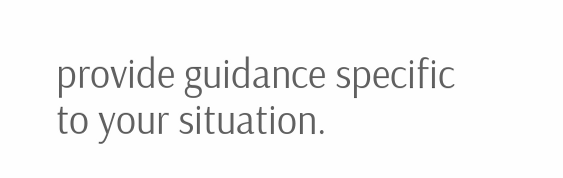provide guidance specific to your situation.